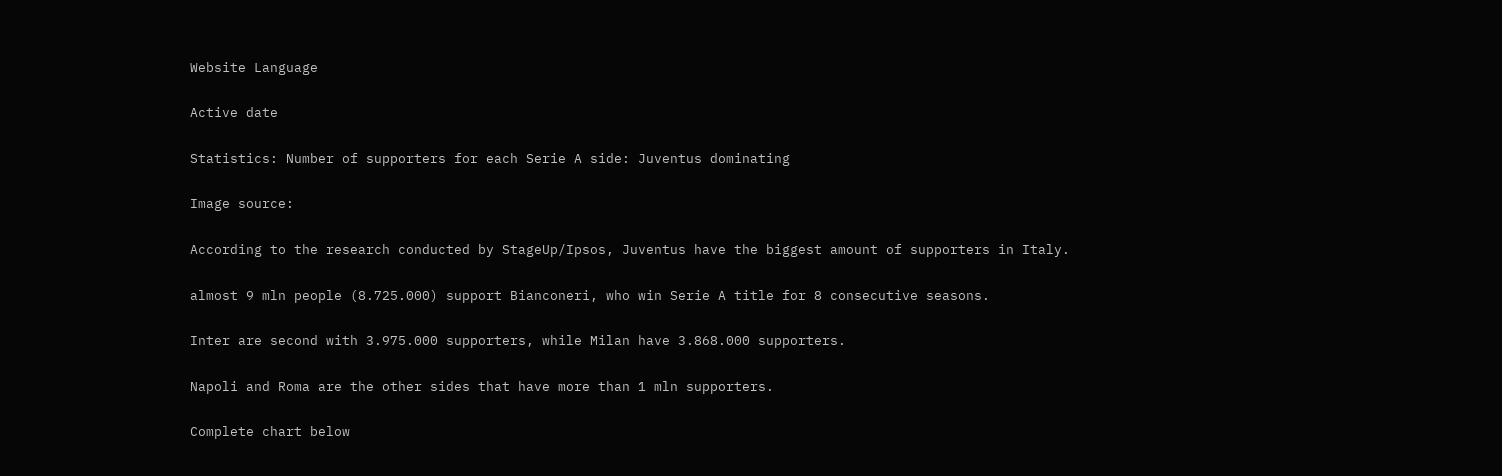Website Language

Active date

Statistics: Number of supporters for each Serie A side: Juventus dominating

Image source:

According to the research conducted by StageUp/Ipsos, Juventus have the biggest amount of supporters in Italy.

almost 9 mln people (8.725.000) support Bianconeri, who win Serie A title for 8 consecutive seasons.

Inter are second with 3.975.000 supporters, while Milan have 3.868.000 supporters.

Napoli and Roma are the other sides that have more than 1 mln supporters.

Complete chart below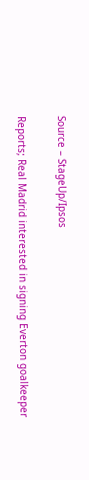Source – StageUp/Ipsos

Reports; Real Madrid interested in signing Everton goalkeeper